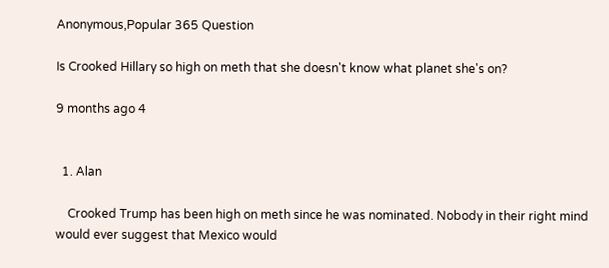Anonymous,Popular 365 Question

Is Crooked Hillary so high on meth that she doesn't know what planet she's on?

9 months ago 4


  1. Alan

    Crooked Trump has been high on meth since he was nominated. Nobody in their right mind would ever suggest that Mexico would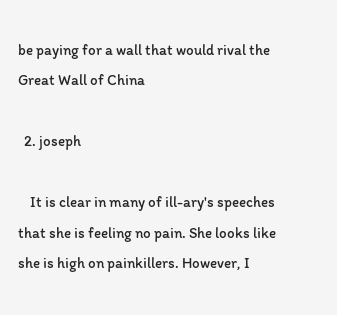be paying for a wall that would rival the Great Wall of China

  2. joseph

    It is clear in many of ill-ary's speeches that she is feeling no pain. She looks like she is high on painkillers. However, I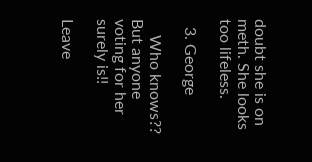doubt she is on meth. She looks too lifeless.

  3. George

    Who knows?? But anyone voting for her surely is!!

Leave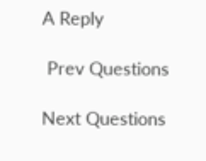A Reply

 Prev Questions

Next Questions